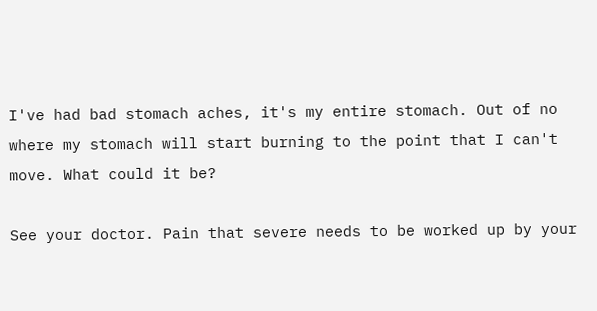I've had bad stomach aches, it's my entire stomach. Out of no where my stomach will start burning to the point that I can't move. What could it be?

See your doctor. Pain that severe needs to be worked up by your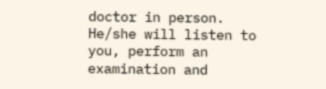doctor in person. He/she will listen to you, perform an examination and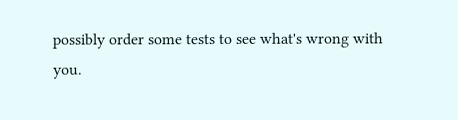possibly order some tests to see what's wrong with you.